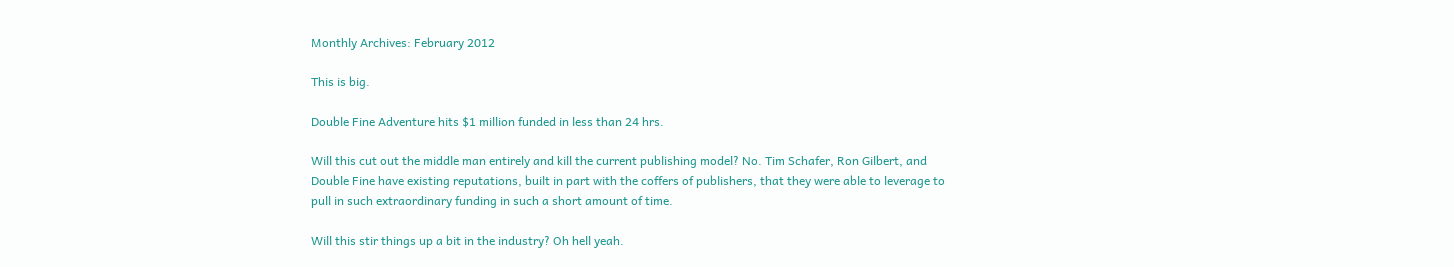Monthly Archives: February 2012

This is big.

Double Fine Adventure hits $1 million funded in less than 24 hrs.

Will this cut out the middle man entirely and kill the current publishing model? No. Tim Schafer, Ron Gilbert, and Double Fine have existing reputations, built in part with the coffers of publishers, that they were able to leverage to pull in such extraordinary funding in such a short amount of time.

Will this stir things up a bit in the industry? Oh hell yeah.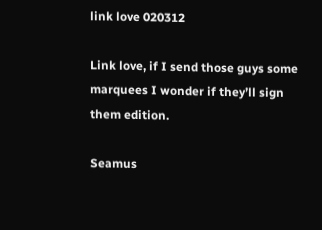link love 020312

Link love, if I send those guys some marquees I wonder if they’ll sign them edition.

Seamus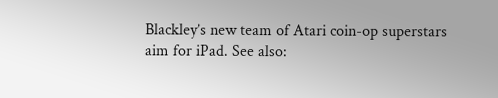Blackley’s new team of Atari coin-op superstars aim for iPad. See also: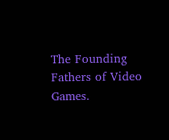The Founding Fathers of Video Games.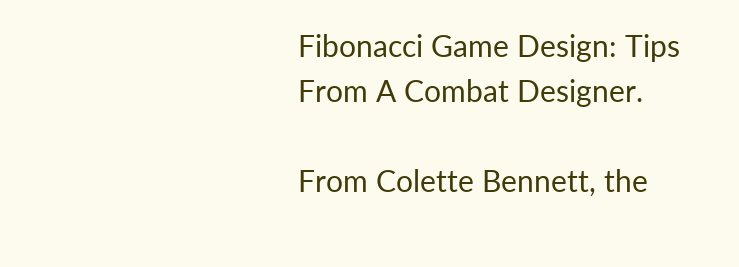Fibonacci Game Design: Tips From A Combat Designer.

From Colette Bennett, the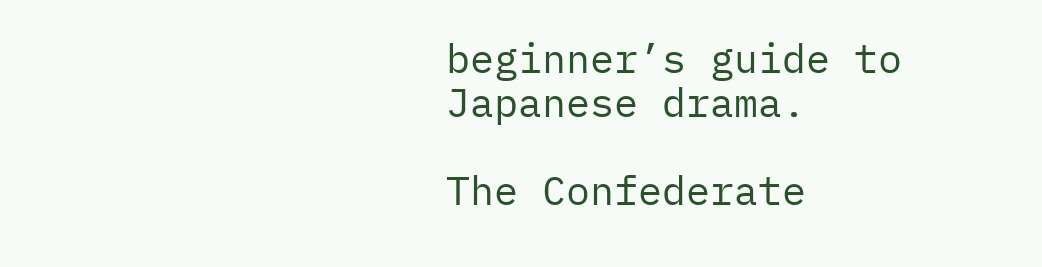beginner’s guide to Japanese drama.

The Confederate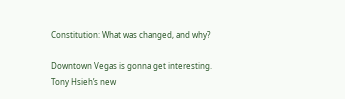Constitution: What was changed, and why?

Downtown Vegas is gonna get interesting. Tony Hsieh’s new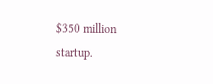$350 million startup.